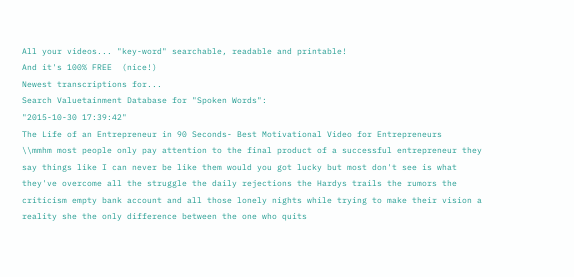All your videos... "key-word" searchable, readable and printable!
And it's 100% FREE  (nice!)
Newest transcriptions for...
Search Valuetainment Database for "Spoken Words":
"2015-10-30 17:39:42"
The Life of an Entrepreneur in 90 Seconds- Best Motivational Video for Entrepreneurs
\\mmhm most people only pay attention to the final product of a successful entrepreneur they say things like I can never be like them would you got lucky but most don't see is what they've overcome all the struggle the daily rejections the Hardys trails the rumors the criticism empty bank account and all those lonely nights while trying to make their vision a reality she the only difference between the one who quits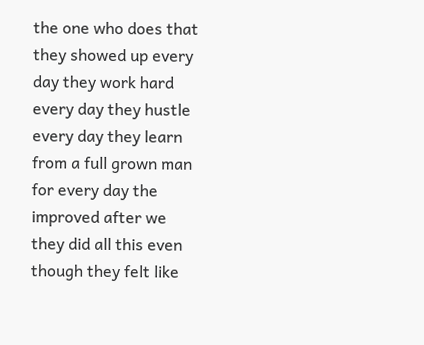the one who does that they showed up every day they work hard every day they hustle every day they learn from a full grown man for every day the improved after we they did all this even though they felt like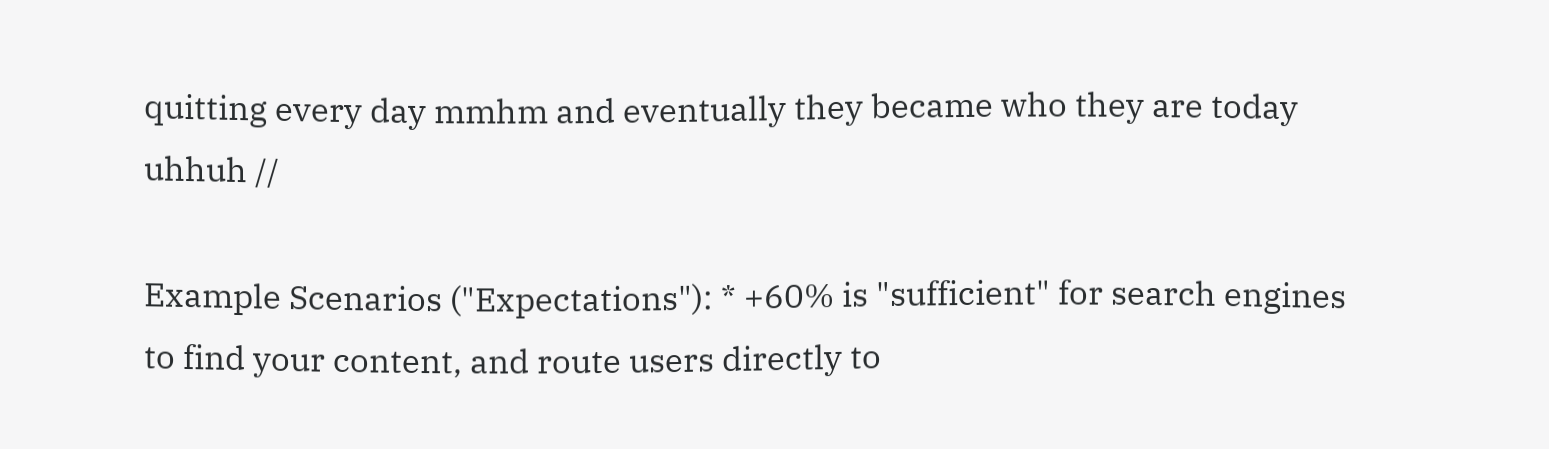quitting every day mmhm and eventually they became who they are today uhhuh //

Example Scenarios ("Expectations"): * +60% is "sufficient" for search engines to find your content, and route users directly to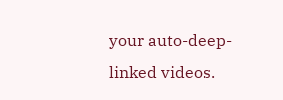your auto-deep-linked videos.